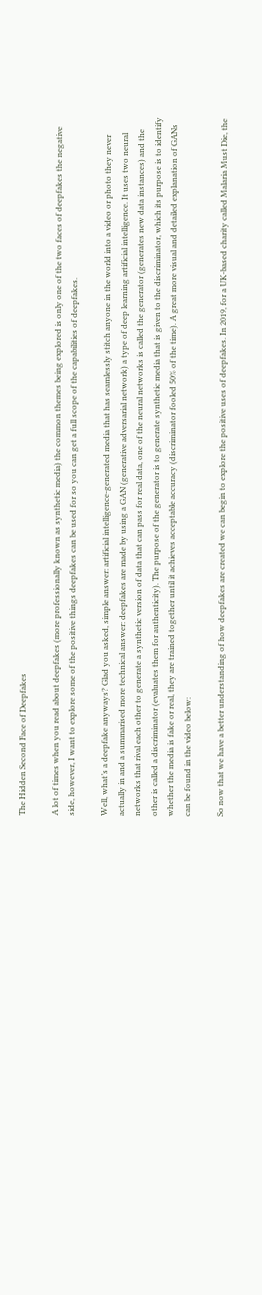The Hidden Second Face of Deepfakes

A lot of times when you read about deepfakes (more professionally known as synthetic media) the common themes being explored is only one of the two faces of deepfakes the negative side, however, I want to explore some of the positive things deepfakes can be used for so you can get a full scope of the capabilities of deepfakes.

Well, what’s a deepfake anyways? Glad you asked, simple answer: artificial intelligence-generated media that has seamlessly stitch anyone in the world into a video or photo they never actually in and a summarised more technical answer: deepfakes are made by using a GAN (generative adversarial network) a type of deep learning artificial intelligence. It uses two neural networks that rival each other to generate a synthetic version of data that can pass for real data, one of the neural networks is called the generator (generates new data instances) and the other is called a discriminator (evaluates them for authenticity). The purpose of the generator is to generate synthetic media that is given to the discriminator, which its purpose is to identify whether the media is fake or real, they are trained together until it achieves acceptable accuracy (discriminator fooled 50% of the time). A great more visual and detailed explanation of GANs can be found in the video below:

So now that we have a better understanding of how deepfakes are created we can begin to explore the positive uses of deepfakes. In 2019, for a UK-based charity called Malaria Must Die, the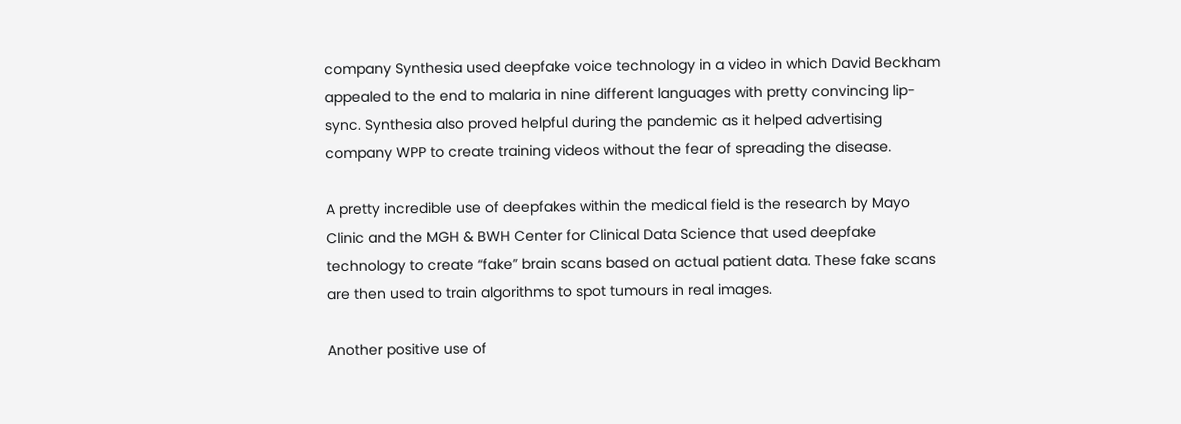company Synthesia used deepfake voice technology in a video in which David Beckham appealed to the end to malaria in nine different languages with pretty convincing lip-sync. Synthesia also proved helpful during the pandemic as it helped advertising company WPP to create training videos without the fear of spreading the disease.

A pretty incredible use of deepfakes within the medical field is the research by Mayo Clinic and the MGH & BWH Center for Clinical Data Science that used deepfake technology to create “fake” brain scans based on actual patient data. These fake scans are then used to train algorithms to spot tumours in real images.

Another positive use of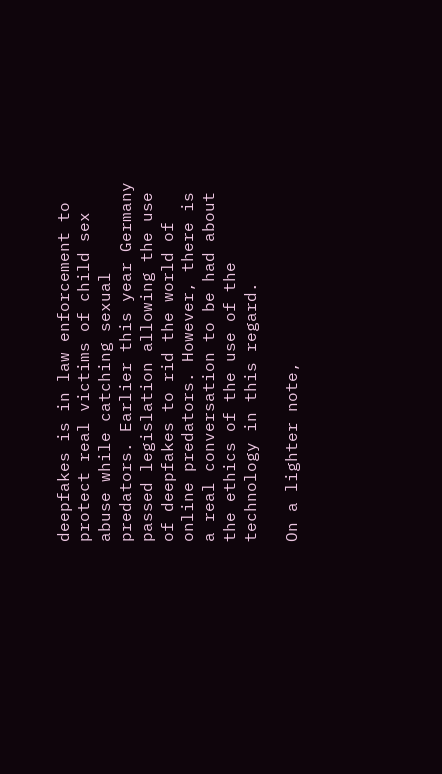deepfakes is in law enforcement to protect real victims of child sex abuse while catching sexual predators. Earlier this year Germany passed legislation allowing the use of deepfakes to rid the world of online predators. However, there is a real conversation to be had about the ethics of the use of the technology in this regard.

On a lighter note,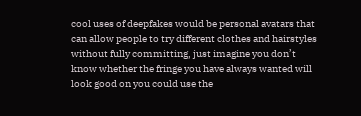cool uses of deepfakes would be personal avatars that can allow people to try different clothes and hairstyles without fully committing, just imagine you don’t know whether the fringe you have always wanted will look good on you could use the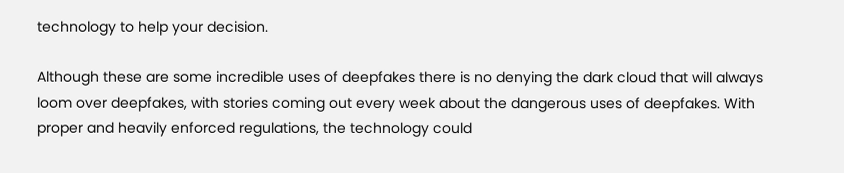technology to help your decision.

Although these are some incredible uses of deepfakes there is no denying the dark cloud that will always loom over deepfakes, with stories coming out every week about the dangerous uses of deepfakes. With proper and heavily enforced regulations, the technology could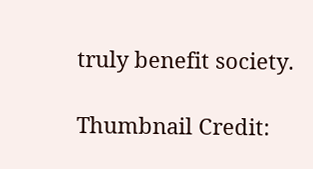truly benefit society.

Thumbnail Credit: